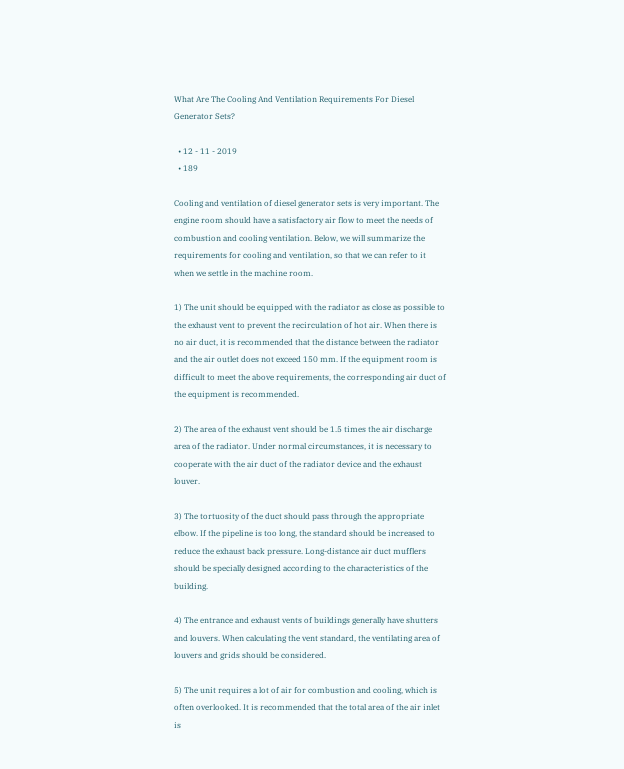What Are The Cooling And Ventilation Requirements For Diesel Generator Sets?

  • 12 - 11 - 2019
  • 189

Cooling and ventilation of diesel generator sets is very important. The engine room should have a satisfactory air flow to meet the needs of combustion and cooling ventilation. Below, we will summarize the requirements for cooling and ventilation, so that we can refer to it when we settle in the machine room.

1) The unit should be equipped with the radiator as close as possible to the exhaust vent to prevent the recirculation of hot air. When there is no air duct, it is recommended that the distance between the radiator and the air outlet does not exceed 150 mm. If the equipment room is difficult to meet the above requirements, the corresponding air duct of the equipment is recommended.

2) The area of the exhaust vent should be 1.5 times the air discharge area of the radiator. Under normal circumstances, it is necessary to cooperate with the air duct of the radiator device and the exhaust louver.

3) The tortuosity of the duct should pass through the appropriate elbow. If the pipeline is too long, the standard should be increased to reduce the exhaust back pressure. Long-distance air duct mufflers should be specially designed according to the characteristics of the building.

4) The entrance and exhaust vents of buildings generally have shutters and louvers. When calculating the vent standard, the ventilating area of louvers and grids should be considered.

5) The unit requires a lot of air for combustion and cooling, which is often overlooked. It is recommended that the total area of the air inlet is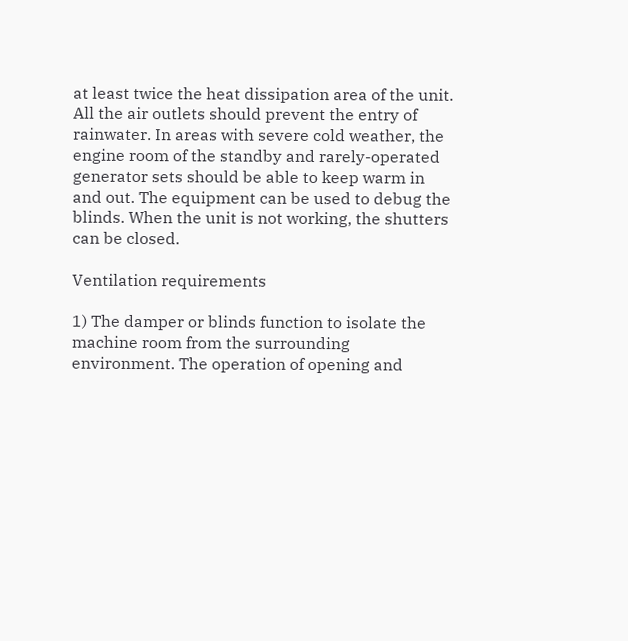at least twice the heat dissipation area of the unit. All the air outlets should prevent the entry of rainwater. In areas with severe cold weather, the engine room of the standby and rarely-operated generator sets should be able to keep warm in and out. The equipment can be used to debug the blinds. When the unit is not working, the shutters can be closed.

Ventilation requirements

1) The damper or blinds function to isolate the machine room from the surrounding environment. The operation of opening and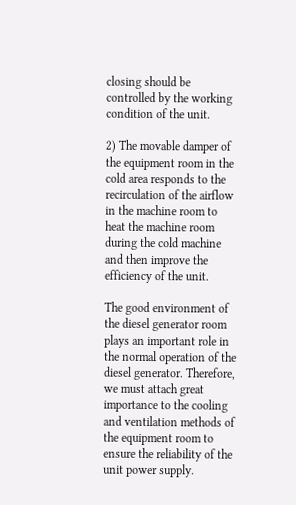closing should be controlled by the working condition of the unit.

2) The movable damper of the equipment room in the cold area responds to the recirculation of the airflow in the machine room to heat the machine room during the cold machine and then improve the efficiency of the unit.

The good environment of the diesel generator room plays an important role in the normal operation of the diesel generator. Therefore, we must attach great importance to the cooling and ventilation methods of the equipment room to ensure the reliability of the unit power supply.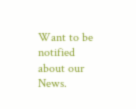Want to be notified about our News.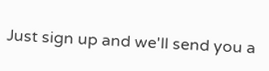Just sign up and we'll send you a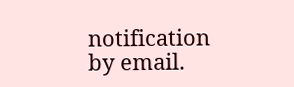notification by email.